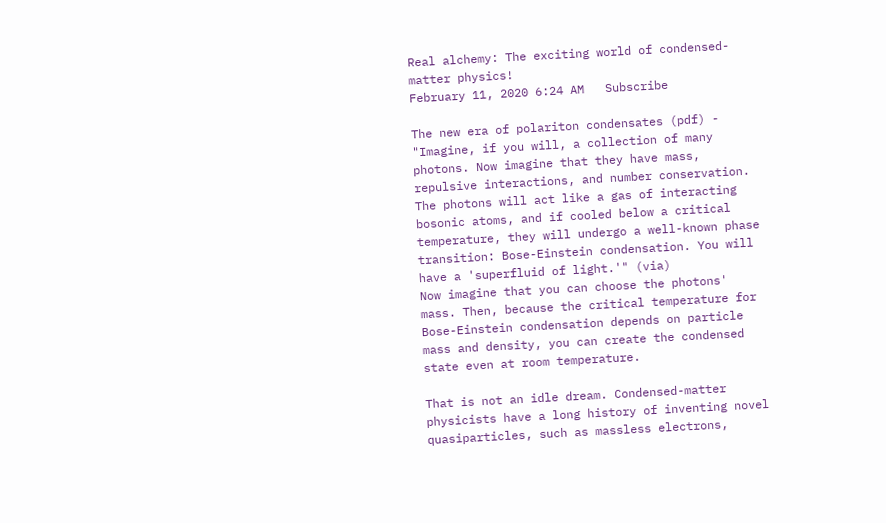Real alchemy: The exciting world of condensed-matter physics!
February 11, 2020 6:24 AM   Subscribe

The new era of polariton condensates (pdf) - "Imagine, if you will, a collection of many photons. Now imagine that they have mass, repulsive interactions, and number conservation. The photons will act like a gas of interacting bosonic atoms, and if cooled below a critical temperature, they will undergo a well-known phase transition: Bose-Einstein condensation. You will have a 'superfluid of light.'" (via)
Now imagine that you can choose the photons' mass. Then, because the critical temperature for Bose-Einstein condensation depends on particle mass and density, you can create the condensed state even at room temperature.

That is not an idle dream. Condensed-matter physicists have a long history of inventing novel quasiparticles, such as massless electrons,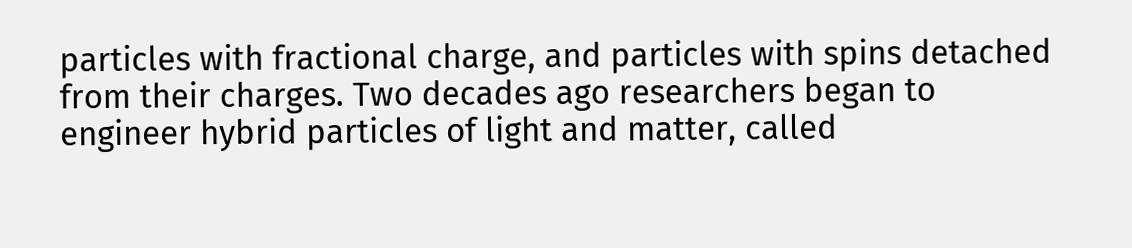particles with fractional charge, and particles with spins detached from their charges. Two decades ago researchers began to engineer hybrid particles of light and matter, called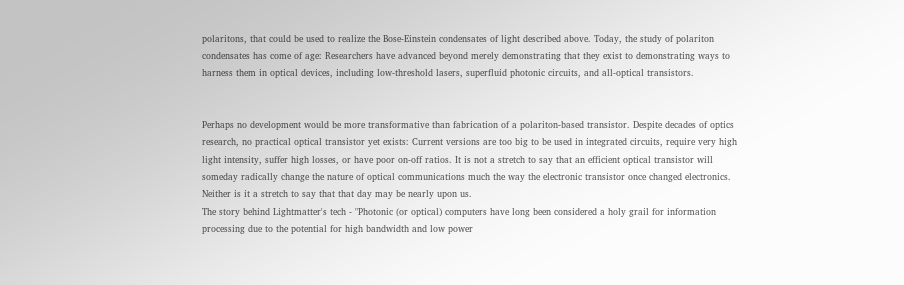polaritons, that could be used to realize the Bose-Einstein condensates of light described above. Today, the study of polariton condensates has come of age: Researchers have advanced beyond merely demonstrating that they exist to demonstrating ways to harness them in optical devices, including low-threshold lasers, superfluid photonic circuits, and all-optical transistors.


Perhaps no development would be more transformative than fabrication of a polariton-based transistor. Despite decades of optics research, no practical optical transistor yet exists: Current versions are too big to be used in integrated circuits, require very high light intensity, suffer high losses, or have poor on-off ratios. It is not a stretch to say that an efficient optical transistor will someday radically change the nature of optical communications much the way the electronic transistor once changed electronics. Neither is it a stretch to say that that day may be nearly upon us.
The story behind Lightmatter's tech - "Photonic (or optical) computers have long been considered a holy grail for information processing due to the potential for high bandwidth and low power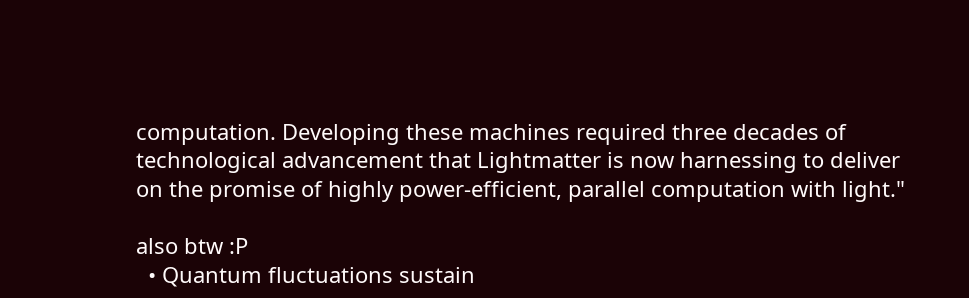computation. Developing these machines required three decades of technological advancement that Lightmatter is now harnessing to deliver on the promise of highly power-efficient, parallel computation with light."

also btw :P
  • Quantum fluctuations sustain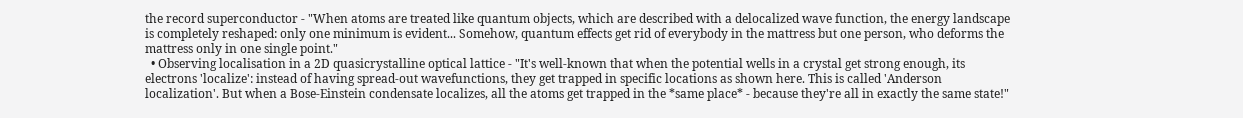the record superconductor - "When atoms are treated like quantum objects, which are described with a delocalized wave function, the energy landscape is completely reshaped: only one minimum is evident... Somehow, quantum effects get rid of everybody in the mattress but one person, who deforms the mattress only in one single point."
  • Observing localisation in a 2D quasicrystalline optical lattice - "It's well-known that when the potential wells in a crystal get strong enough, its electrons 'localize': instead of having spread-out wavefunctions, they get trapped in specific locations as shown here. This is called 'Anderson localization'. But when a Bose-Einstein condensate localizes, all the atoms get trapped in the *same place* - because they're all in exactly the same state!"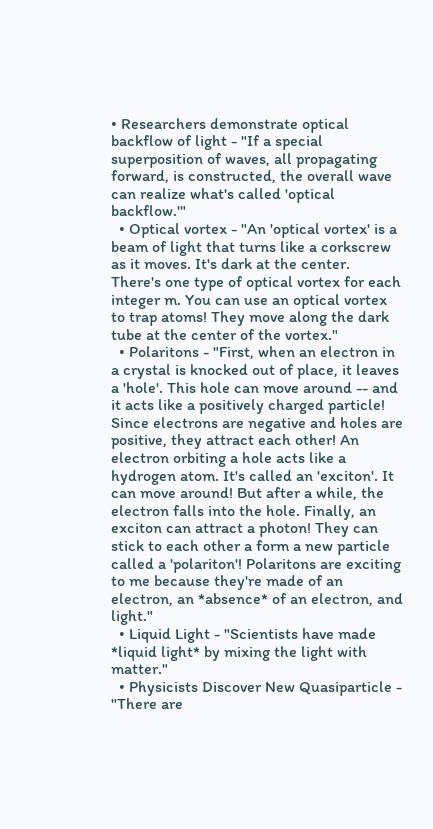• Researchers demonstrate optical backflow of light - "If a special superposition of waves, all propagating forward, is constructed, the overall wave can realize what's called 'optical backflow.'"
  • Optical vortex - "An 'optical vortex' is a beam of light that turns like a corkscrew as it moves. It's dark at the center. There's one type of optical vortex for each integer m. You can use an optical vortex to trap atoms! They move along the dark tube at the center of the vortex."
  • Polaritons - "First, when an electron in a crystal is knocked out of place, it leaves a 'hole'. This hole can move around -- and it acts like a positively charged particle! Since electrons are negative and holes are positive, they attract each other! An electron orbiting a hole acts like a hydrogen atom. It's called an 'exciton'. It can move around! But after a while, the electron falls into the hole. Finally, an exciton can attract a photon! They can stick to each other a form a new particle called a 'polariton'! Polaritons are exciting to me because they're made of an electron, an *absence* of an electron, and light."
  • Liquid Light - "Scientists have made *liquid light* by mixing the light with matter."
  • Physicists Discover New Quasiparticle - "There are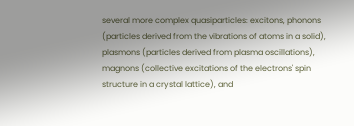several more complex quasiparticles: excitons, phonons (particles derived from the vibrations of atoms in a solid), plasmons (particles derived from plasma oscillations), magnons (collective excitations of the electrons' spin structure in a crystal lattice), and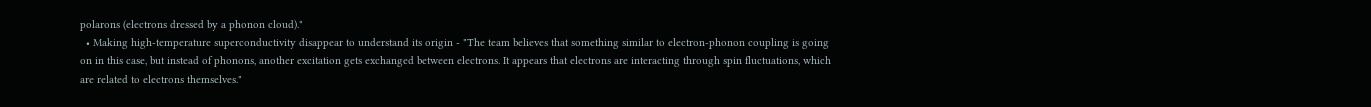polarons (electrons dressed by a phonon cloud)."
  • Making high-temperature superconductivity disappear to understand its origin - "The team believes that something similar to electron-phonon coupling is going on in this case, but instead of phonons, another excitation gets exchanged between electrons. It appears that electrons are interacting through spin fluctuations, which are related to electrons themselves."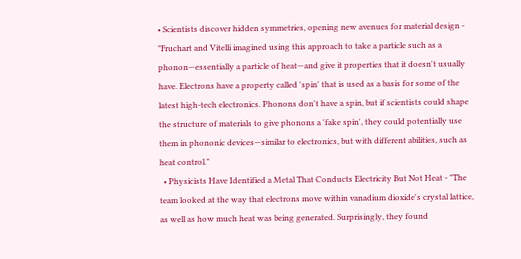• Scientists discover hidden symmetries, opening new avenues for material design - "Fruchart and Vitelli imagined using this approach to take a particle such as a phonon—essentially a particle of heat—and give it properties that it doesn't usually have. Electrons have a property called 'spin' that is used as a basis for some of the latest high-tech electronics. Phonons don't have a spin, but if scientists could shape the structure of materials to give phonons a 'fake spin', they could potentially use them in phononic devices—similar to electronics, but with different abilities, such as heat control."
  • Physicists Have Identified a Metal That Conducts Electricity But Not Heat - "The team looked at the way that electrons move within vanadium dioxide's crystal lattice, as well as how much heat was being generated. Surprisingly, they found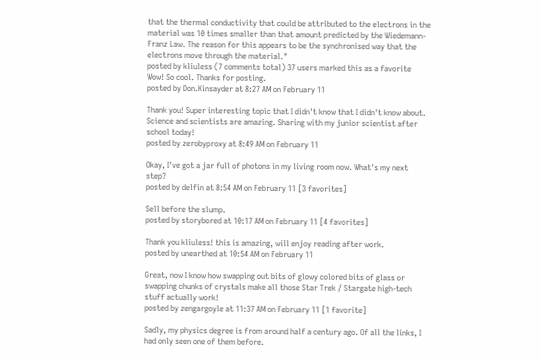that the thermal conductivity that could be attributed to the electrons in the material was 10 times smaller than that amount predicted by the Wiedemann-Franz Law. The reason for this appears to be the synchronised way that the electrons move through the material."
posted by kliuless (7 comments total) 37 users marked this as a favorite
Wow! So cool. Thanks for posting.
posted by Don.Kinsayder at 8:27 AM on February 11

Thank you! Super interesting topic that I didn't know that I didn't know about. Science and scientists are amazing. Sharing with my junior scientist after school today!
posted by zerobyproxy at 8:49 AM on February 11

Okay, I've got a jar full of photons in my living room now. What's my next step?
posted by delfin at 8:54 AM on February 11 [3 favorites]

Sell before the slump.
posted by storybored at 10:17 AM on February 11 [4 favorites]

Thank you kliuless! this is amazing, will enjoy reading after work.
posted by unearthed at 10:54 AM on February 11

Great, now I know how swapping out bits of glowy colored bits of glass or swapping chunks of crystals make all those Star Trek / Stargate high-tech stuff actually work!
posted by zengargoyle at 11:37 AM on February 11 [1 favorite]

Sadly, my physics degree is from around half a century ago. Of all the links, I had only seen one of them before.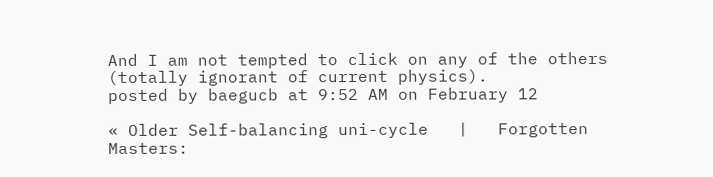And I am not tempted to click on any of the others (totally ignorant of current physics).
posted by baegucb at 9:52 AM on February 12

« Older Self-balancing uni-cycle   |   Forgotten Masters: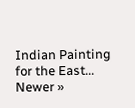Indian Painting for the East... Newer »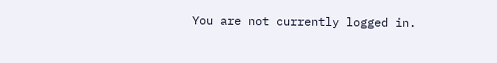You are not currently logged in.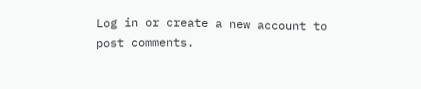Log in or create a new account to post comments.